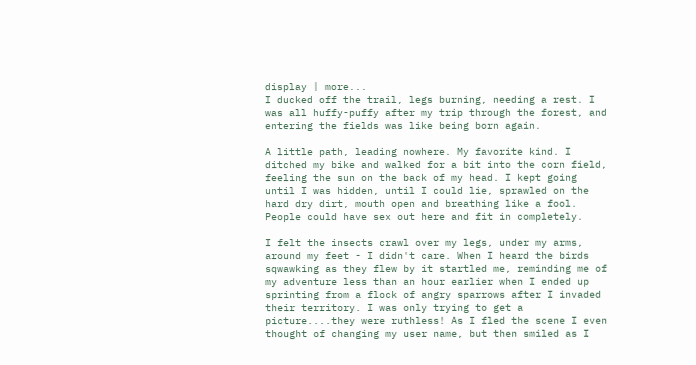display | more...
I ducked off the trail, legs burning, needing a rest. I was all huffy-puffy after my trip through the forest, and entering the fields was like being born again.

A little path, leading nowhere. My favorite kind. I ditched my bike and walked for a bit into the corn field, feeling the sun on the back of my head. I kept going until I was hidden, until I could lie, sprawled on the hard dry dirt, mouth open and breathing like a fool. People could have sex out here and fit in completely.

I felt the insects crawl over my legs, under my arms, around my feet - I didn't care. When I heard the birds sqwawking as they flew by it startled me, reminding me of my adventure less than an hour earlier when I ended up sprinting from a flock of angry sparrows after I invaded their territory. I was only trying to get a picture....they were ruthless! As I fled the scene I even thought of changing my user name, but then smiled as I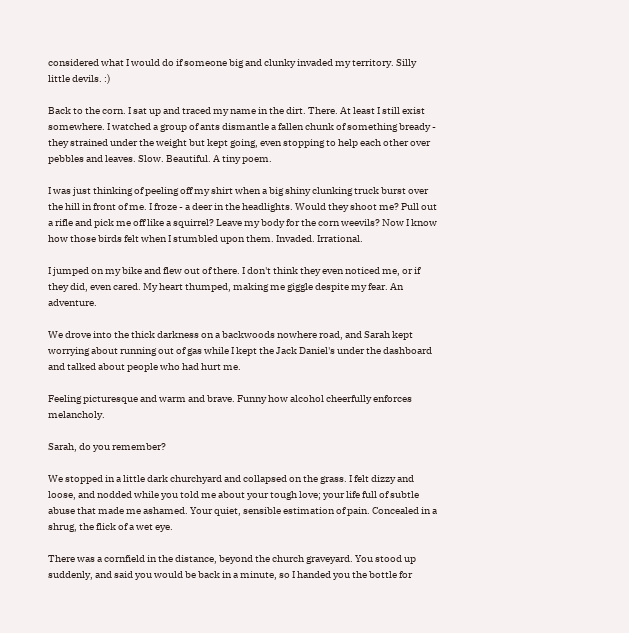considered what I would do if someone big and clunky invaded my territory. Silly little devils. :)

Back to the corn. I sat up and traced my name in the dirt. There. At least I still exist somewhere. I watched a group of ants dismantle a fallen chunk of something bready - they strained under the weight but kept going, even stopping to help each other over pebbles and leaves. Slow. Beautiful. A tiny poem.

I was just thinking of peeling off my shirt when a big shiny clunking truck burst over the hill in front of me. I froze - a deer in the headlights. Would they shoot me? Pull out a rifle and pick me off like a squirrel? Leave my body for the corn weevils? Now I know how those birds felt when I stumbled upon them. Invaded. Irrational.

I jumped on my bike and flew out of there. I don't think they even noticed me, or if they did, even cared. My heart thumped, making me giggle despite my fear. An adventure.

We drove into the thick darkness on a backwoods nowhere road, and Sarah kept worrying about running out of gas while I kept the Jack Daniel's under the dashboard and talked about people who had hurt me.

Feeling picturesque and warm and brave. Funny how alcohol cheerfully enforces melancholy.

Sarah, do you remember?

We stopped in a little dark churchyard and collapsed on the grass. I felt dizzy and loose, and nodded while you told me about your tough love; your life full of subtle abuse that made me ashamed. Your quiet, sensible estimation of pain. Concealed in a shrug, the flick of a wet eye.

There was a cornfield in the distance, beyond the church graveyard. You stood up suddenly, and said you would be back in a minute, so I handed you the bottle for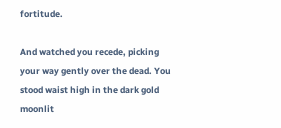fortitude.

And watched you recede, picking your way gently over the dead. You stood waist high in the dark gold moonlit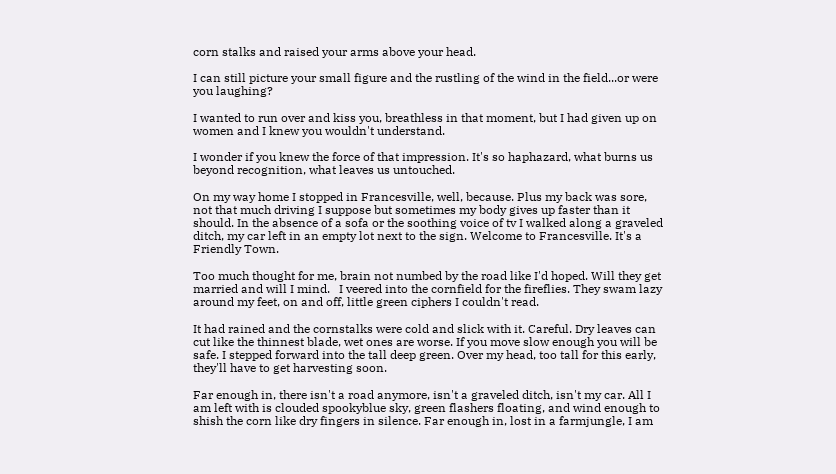corn stalks and raised your arms above your head.

I can still picture your small figure and the rustling of the wind in the field...or were you laughing?

I wanted to run over and kiss you, breathless in that moment, but I had given up on women and I knew you wouldn't understand.

I wonder if you knew the force of that impression. It's so haphazard, what burns us beyond recognition, what leaves us untouched.

On my way home I stopped in Francesville, well, because. Plus my back was sore, not that much driving I suppose but sometimes my body gives up faster than it should. In the absence of a sofa or the soothing voice of tv I walked along a graveled ditch, my car left in an empty lot next to the sign. Welcome to Francesville. It's a Friendly Town.

Too much thought for me, brain not numbed by the road like I'd hoped. Will they get married and will I mind.   I veered into the cornfield for the fireflies. They swam lazy around my feet, on and off, little green ciphers I couldn't read.

It had rained and the cornstalks were cold and slick with it. Careful. Dry leaves can cut like the thinnest blade, wet ones are worse. If you move slow enough you will be safe. I stepped forward into the tall deep green. Over my head, too tall for this early, they'll have to get harvesting soon.

Far enough in, there isn't a road anymore, isn't a graveled ditch, isn't my car. All I am left with is clouded spookyblue sky, green flashers floating, and wind enough to shish the corn like dry fingers in silence. Far enough in, lost in a farmjungle, I am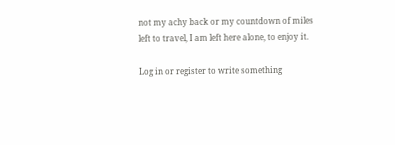not my achy back or my countdown of miles left to travel, I am left here alone, to enjoy it.

Log in or register to write something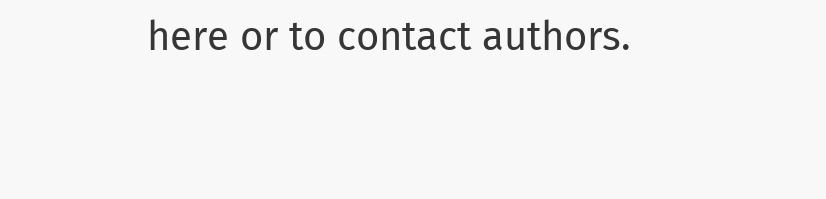here or to contact authors.